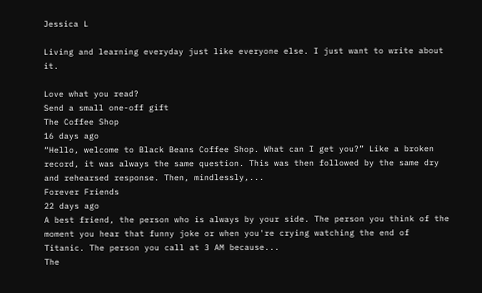Jessica L

Living and learning everyday just like everyone else. I just want to write about it.

Love what you read?
Send a small one-off gift
The Coffee Shop
16 days ago
“Hello, welcome to Black Beans Coffee Shop. What can I get you?” Like a broken record, it was always the same question. This was then followed by the same dry and rehearsed response. Then, mindlessly,...
Forever Friends
22 days ago
A best friend, the person who is always by your side. The person you think of the moment you hear that funny joke or when you're crying watching the end of Titanic. The person you call at 3 AM because...
The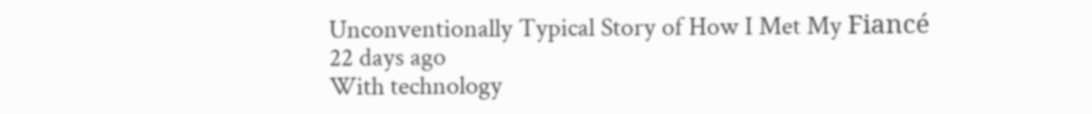Unconventionally Typical Story of How I Met My Fiancé
22 days ago
With technology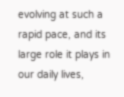evolving at such a rapid pace, and its large role it plays in our daily lives,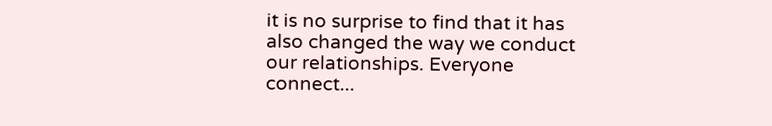it is no surprise to find that it has also changed the way we conduct our relationships. Everyone connect...